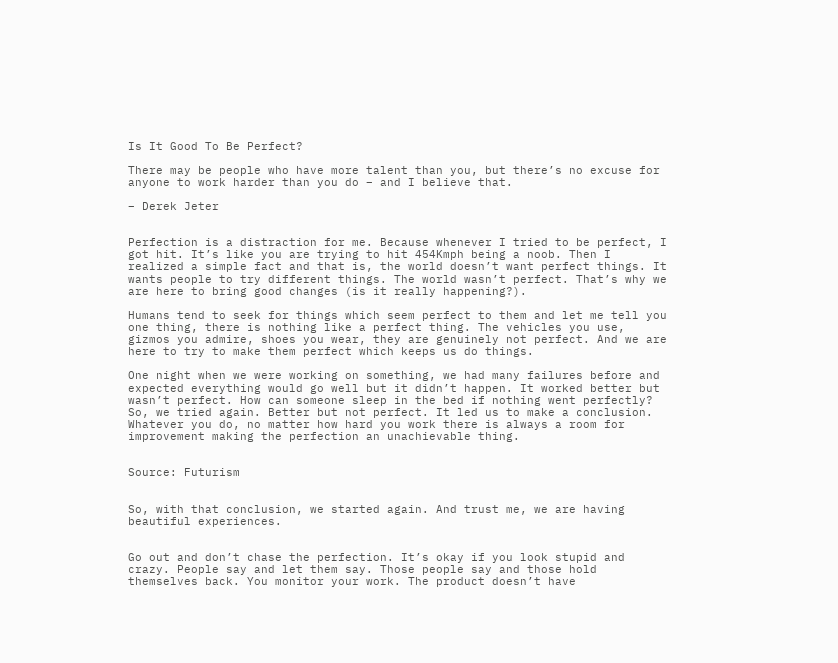Is It Good To Be Perfect?

There may be people who have more talent than you, but there’s no excuse for anyone to work harder than you do – and I believe that.

– Derek Jeter


Perfection is a distraction for me. Because whenever I tried to be perfect, I got hit. It’s like you are trying to hit 454Kmph being a noob. Then I realized a simple fact and that is, the world doesn’t want perfect things. It wants people to try different things. The world wasn’t perfect. That’s why we are here to bring good changes (is it really happening?).

Humans tend to seek for things which seem perfect to them and let me tell you one thing, there is nothing like a perfect thing. The vehicles you use, gizmos you admire, shoes you wear, they are genuinely not perfect. And we are here to try to make them perfect which keeps us do things.

One night when we were working on something, we had many failures before and expected everything would go well but it didn’t happen. It worked better but wasn’t perfect. How can someone sleep in the bed if nothing went perfectly? So, we tried again. Better but not perfect. It led us to make a conclusion. Whatever you do, no matter how hard you work there is always a room for improvement making the perfection an unachievable thing.


Source: Futurism


So, with that conclusion, we started again. And trust me, we are having beautiful experiences.


Go out and don’t chase the perfection. It’s okay if you look stupid and crazy. People say and let them say. Those people say and those hold themselves back. You monitor your work. The product doesn’t have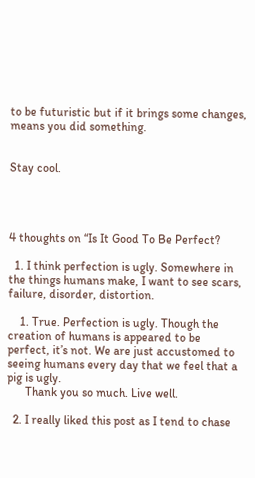to be futuristic but if it brings some changes, means you did something.


Stay cool.




4 thoughts on “Is It Good To Be Perfect?

  1. I think perfection is ugly. Somewhere in the things humans make, I want to see scars, failure, disorder, distortion.

    1. True. Perfection is ugly. Though the creation of humans is appeared to be perfect, it’s not. We are just accustomed to seeing humans every day that we feel that a pig is ugly.
      Thank you so much. Live well.

  2. I really liked this post as I tend to chase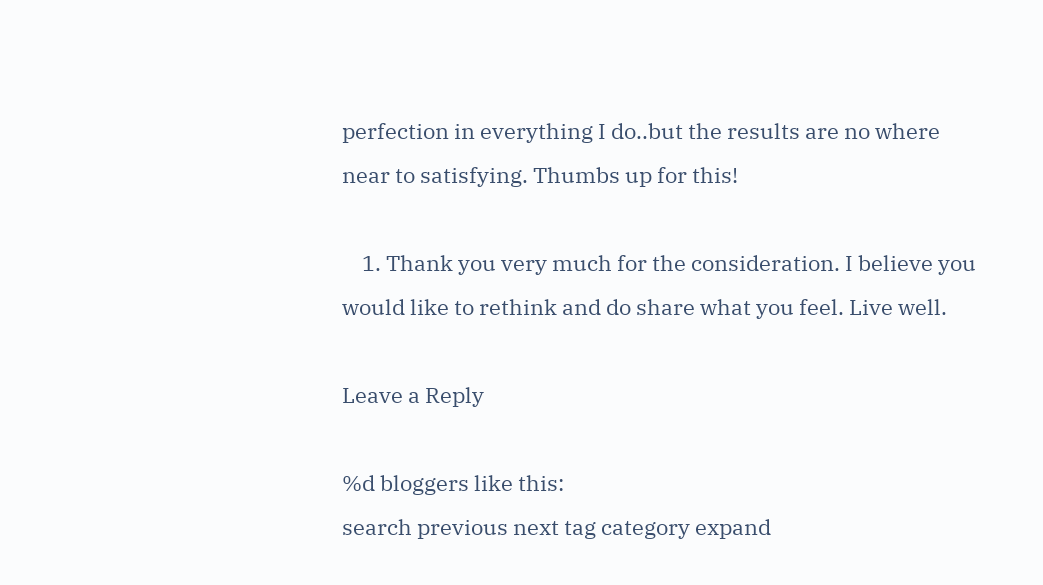perfection in everything I do..but the results are no where near to satisfying. Thumbs up for this!

    1. Thank you very much for the consideration. I believe you would like to rethink and do share what you feel. Live well.

Leave a Reply

%d bloggers like this:
search previous next tag category expand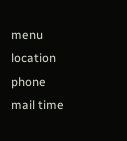menu location phone mail time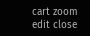cart zoom edit close